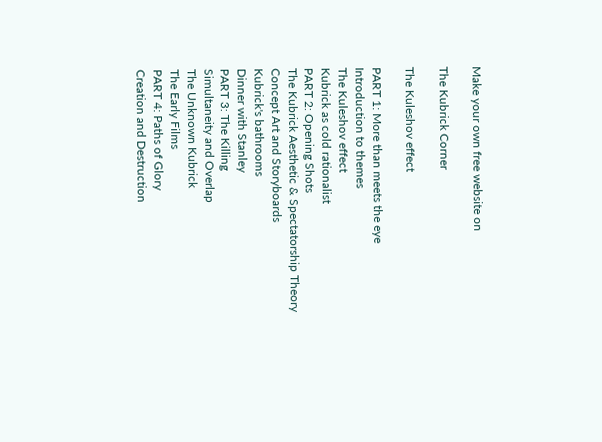Make your own free website on

The Kubrick Corner

The Kuleshov effect

PART 1: More than meets the eye
Introduction to themes
The Kuleshov effect
Kubrick as cold rationalist
PART 2: Opening Shots
The Kubrick Aesthetic & Spectatorship Theory
Concept Art and Storyboards
Kubrick's bathrooms
Dinner with Stanley
PART 3: The Killing
Simultaneity and Overlap
The Unknown Kubrick
The Early Films
PART 4: Paths of Glory
Creation and Destruction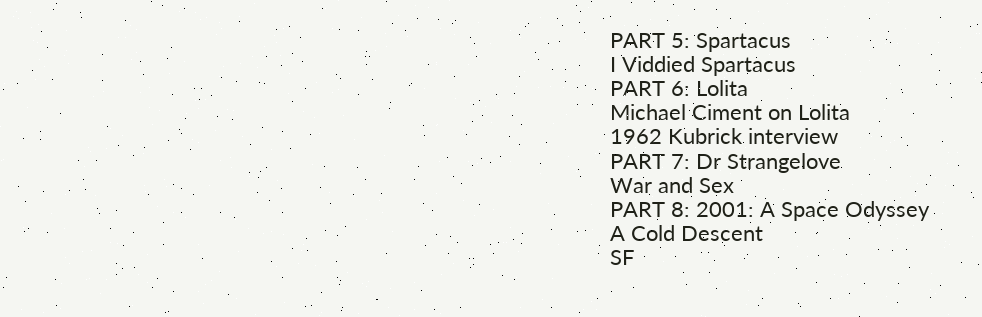PART 5: Spartacus
I Viddied Spartacus
PART 6: Lolita
Michael Ciment on Lolita
1962 Kubrick interview
PART 7: Dr Strangelove
War and Sex
PART 8: 2001: A Space Odyssey
A Cold Descent
SF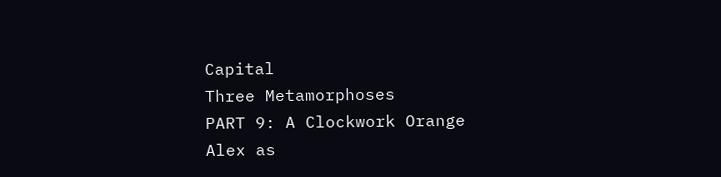Capital
Three Metamorphoses
PART 9: A Clockwork Orange
Alex as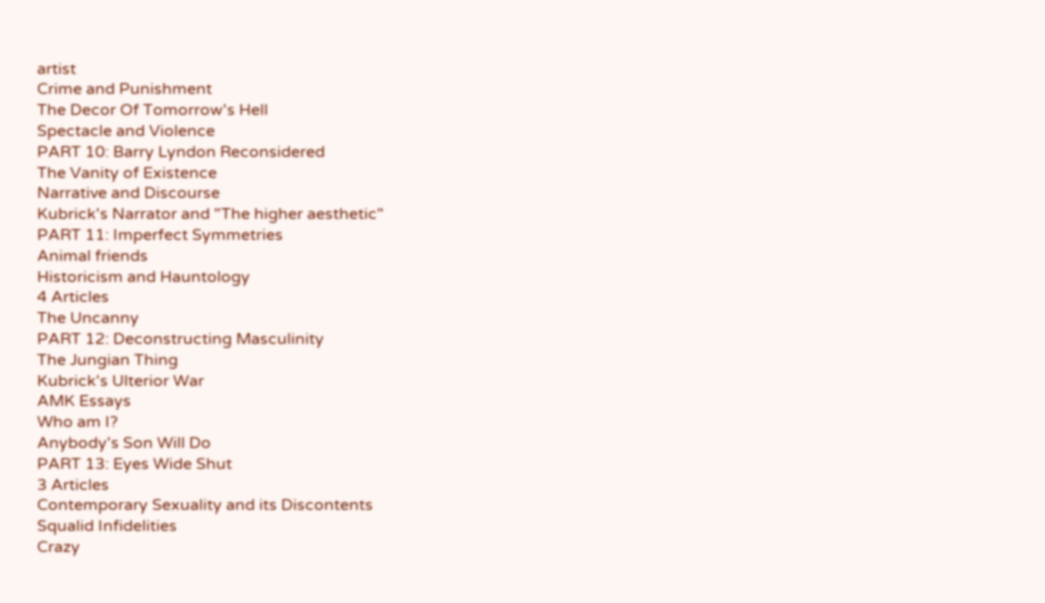artist
Crime and Punishment
The Decor Of Tomorrow's Hell
Spectacle and Violence
PART 10: Barry Lyndon Reconsidered
The Vanity of Existence
Narrative and Discourse
Kubrick's Narrator and "The higher aesthetic"
PART 11: Imperfect Symmetries
Animal friends
Historicism and Hauntology
4 Articles
The Uncanny
PART 12: Deconstructing Masculinity
The Jungian Thing
Kubrick's Ulterior War
AMK Essays
Who am I?
Anybody's Son Will Do
PART 13: Eyes Wide Shut
3 Articles
Contemporary Sexuality and its Discontents
Squalid Infidelities
Crazy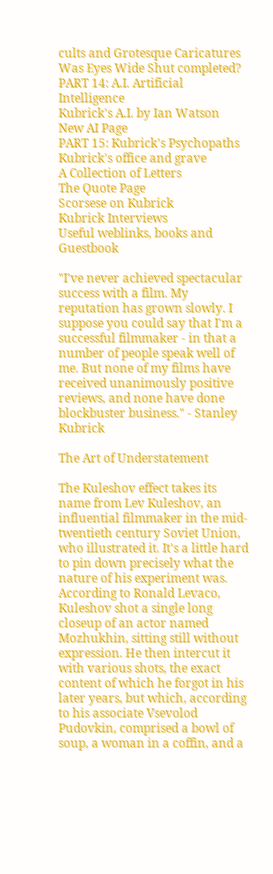cults and Grotesque Caricatures
Was Eyes Wide Shut completed?
PART 14: A.I. Artificial Intelligence
Kubrick's A.I. by Ian Watson
New AI Page
PART 15: Kubrick's Psychopaths
Kubrick's office and grave
A Collection of Letters
The Quote Page
Scorsese on Kubrick
Kubrick Interviews
Useful weblinks, books and Guestbook

"I've never achieved spectacular success with a film. My reputation has grown slowly. I suppose you could say that I'm a successful filmmaker - in that a number of people speak well of me. But none of my films have received unanimously positive reviews, and none have done blockbuster business." - Stanley Kubrick

The Art of Understatement

The Kuleshov effect takes its name from Lev Kuleshov, an influential filmmaker in the mid-twentieth century Soviet Union, who illustrated it. It's a little hard to pin down precisely what the nature of his experiment was. According to Ronald Levaco, Kuleshov shot a single long closeup of an actor named Mozhukhin, sitting still without expression. He then intercut it with various shots, the exact content of which he forgot in his later years, but which, according to his associate Vsevolod Pudovkin, comprised a bowl of soup, a woman in a coffin, and a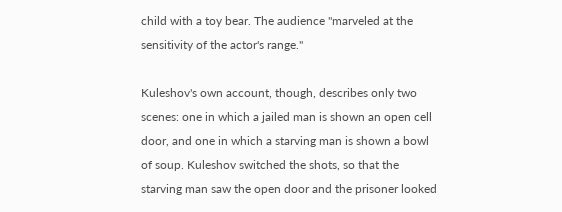child with a toy bear. The audience "marveled at the sensitivity of the actor's range."

Kuleshov's own account, though, describes only two scenes: one in which a jailed man is shown an open cell door, and one in which a starving man is shown a bowl of soup. Kuleshov switched the shots, so that the starving man saw the open door and the prisoner looked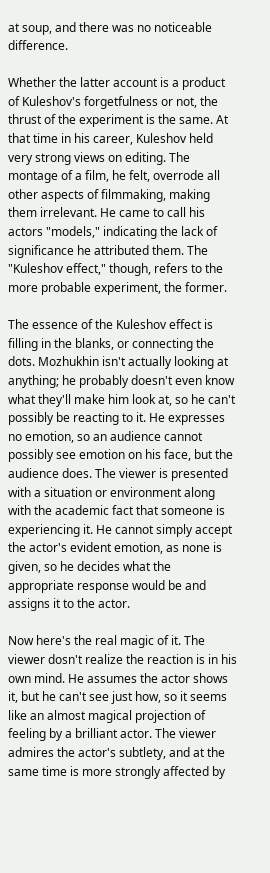at soup, and there was no noticeable difference.

Whether the latter account is a product of Kuleshov's forgetfulness or not, the thrust of the experiment is the same. At that time in his career, Kuleshov held very strong views on editing. The montage of a film, he felt, overrode all other aspects of filmmaking, making them irrelevant. He came to call his actors "models," indicating the lack of significance he attributed them. The "Kuleshov effect," though, refers to the more probable experiment, the former.

The essence of the Kuleshov effect is filling in the blanks, or connecting the dots. Mozhukhin isn't actually looking at anything; he probably doesn't even know what they'll make him look at, so he can't possibly be reacting to it. He expresses no emotion, so an audience cannot possibly see emotion on his face, but the audience does. The viewer is presented with a situation or environment along with the academic fact that someone is experiencing it. He cannot simply accept the actor's evident emotion, as none is given, so he decides what the appropriate response would be and assigns it to the actor.

Now here's the real magic of it. The viewer dosn't realize the reaction is in his own mind. He assumes the actor shows it, but he can't see just how, so it seems like an almost magical projection of feeling by a brilliant actor. The viewer admires the actor's subtlety, and at the same time is more strongly affected by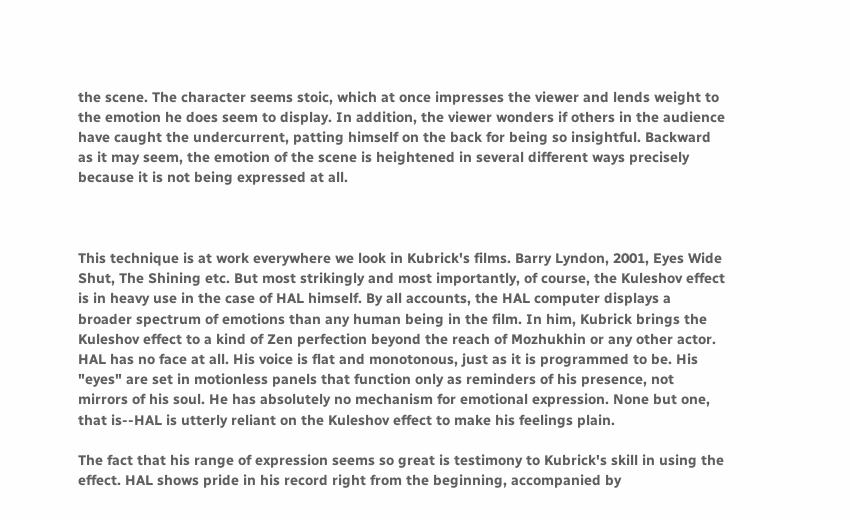the scene. The character seems stoic, which at once impresses the viewer and lends weight to the emotion he does seem to display. In addition, the viewer wonders if others in the audience have caught the undercurrent, patting himself on the back for being so insightful. Backward as it may seem, the emotion of the scene is heightened in several different ways precisely because it is not being expressed at all.



This technique is at work everywhere we look in Kubrick's films. Barry Lyndon, 2001, Eyes Wide Shut, The Shining etc. But most strikingly and most importantly, of course, the Kuleshov effect is in heavy use in the case of HAL himself. By all accounts, the HAL computer displays a broader spectrum of emotions than any human being in the film. In him, Kubrick brings the Kuleshov effect to a kind of Zen perfection beyond the reach of Mozhukhin or any other actor. HAL has no face at all. His voice is flat and monotonous, just as it is programmed to be. His "eyes" are set in motionless panels that function only as reminders of his presence, not mirrors of his soul. He has absolutely no mechanism for emotional expression. None but one, that is--HAL is utterly reliant on the Kuleshov effect to make his feelings plain.

The fact that his range of expression seems so great is testimony to Kubrick's skill in using the effect. HAL shows pride in his record right from the beginning, accompanied by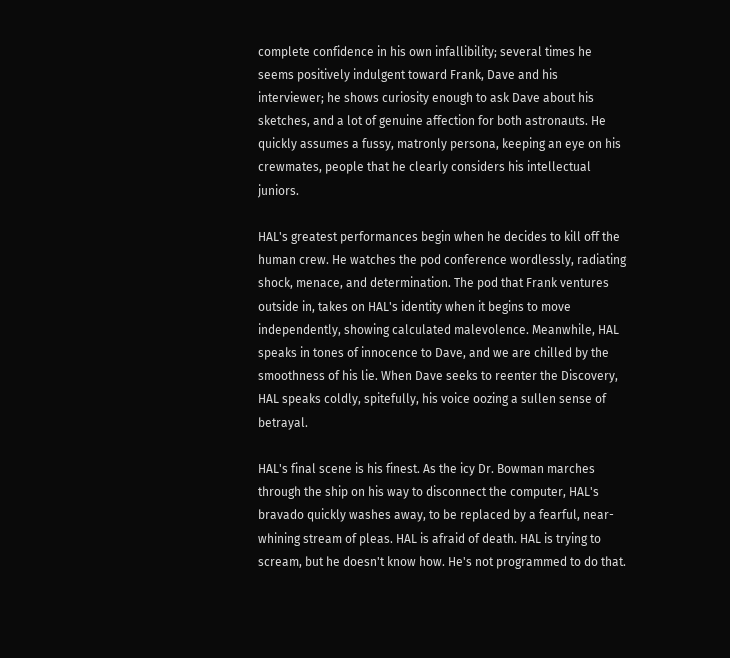complete confidence in his own infallibility; several times he seems positively indulgent toward Frank, Dave and his interviewer; he shows curiosity enough to ask Dave about his sketches, and a lot of genuine affection for both astronauts. He quickly assumes a fussy, matronly persona, keeping an eye on his crewmates, people that he clearly considers his intellectual juniors.

HAL's greatest performances begin when he decides to kill off the human crew. He watches the pod conference wordlessly, radiating shock, menace, and determination. The pod that Frank ventures outside in, takes on HAL's identity when it begins to move independently, showing calculated malevolence. Meanwhile, HAL speaks in tones of innocence to Dave, and we are chilled by the smoothness of his lie. When Dave seeks to reenter the Discovery, HAL speaks coldly, spitefully, his voice oozing a sullen sense of betrayal.

HAL's final scene is his finest. As the icy Dr. Bowman marches through the ship on his way to disconnect the computer, HAL's bravado quickly washes away, to be replaced by a fearful, near-whining stream of pleas. HAL is afraid of death. HAL is trying to scream, but he doesn't know how. He's not programmed to do that.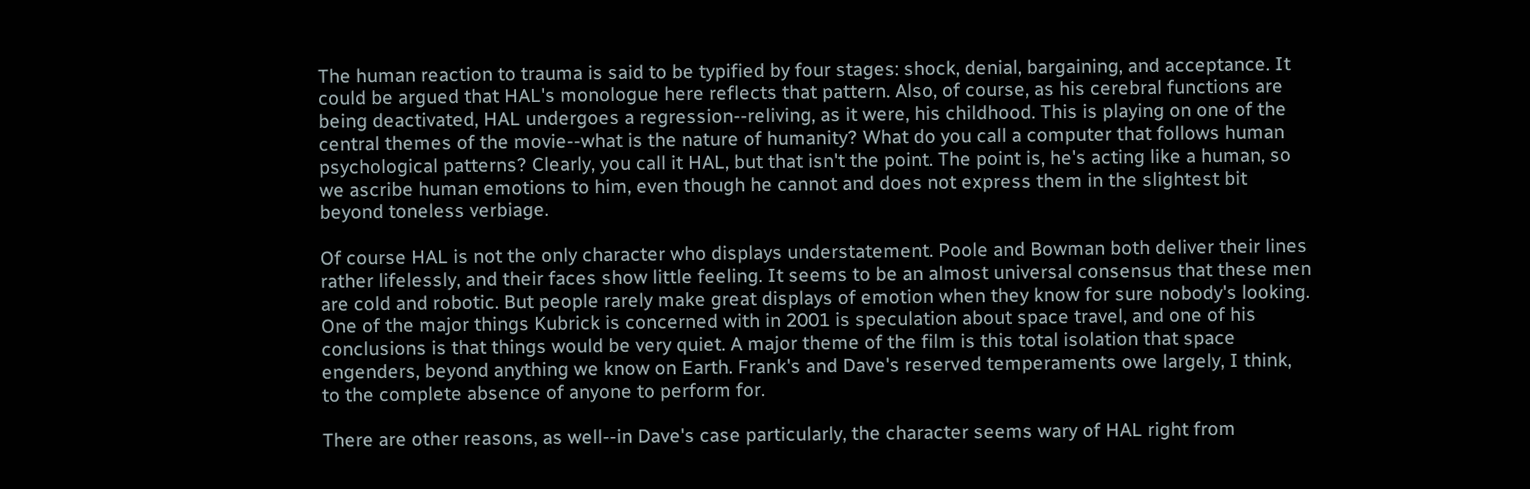The human reaction to trauma is said to be typified by four stages: shock, denial, bargaining, and acceptance. It could be argued that HAL's monologue here reflects that pattern. Also, of course, as his cerebral functions are being deactivated, HAL undergoes a regression--reliving, as it were, his childhood. This is playing on one of the central themes of the movie--what is the nature of humanity? What do you call a computer that follows human psychological patterns? Clearly, you call it HAL, but that isn't the point. The point is, he's acting like a human, so we ascribe human emotions to him, even though he cannot and does not express them in the slightest bit beyond toneless verbiage.

Of course HAL is not the only character who displays understatement. Poole and Bowman both deliver their lines rather lifelessly, and their faces show little feeling. It seems to be an almost universal consensus that these men are cold and robotic. But people rarely make great displays of emotion when they know for sure nobody's looking. One of the major things Kubrick is concerned with in 2001 is speculation about space travel, and one of his conclusions is that things would be very quiet. A major theme of the film is this total isolation that space engenders, beyond anything we know on Earth. Frank's and Dave's reserved temperaments owe largely, I think, to the complete absence of anyone to perform for.

There are other reasons, as well--in Dave's case particularly, the character seems wary of HAL right from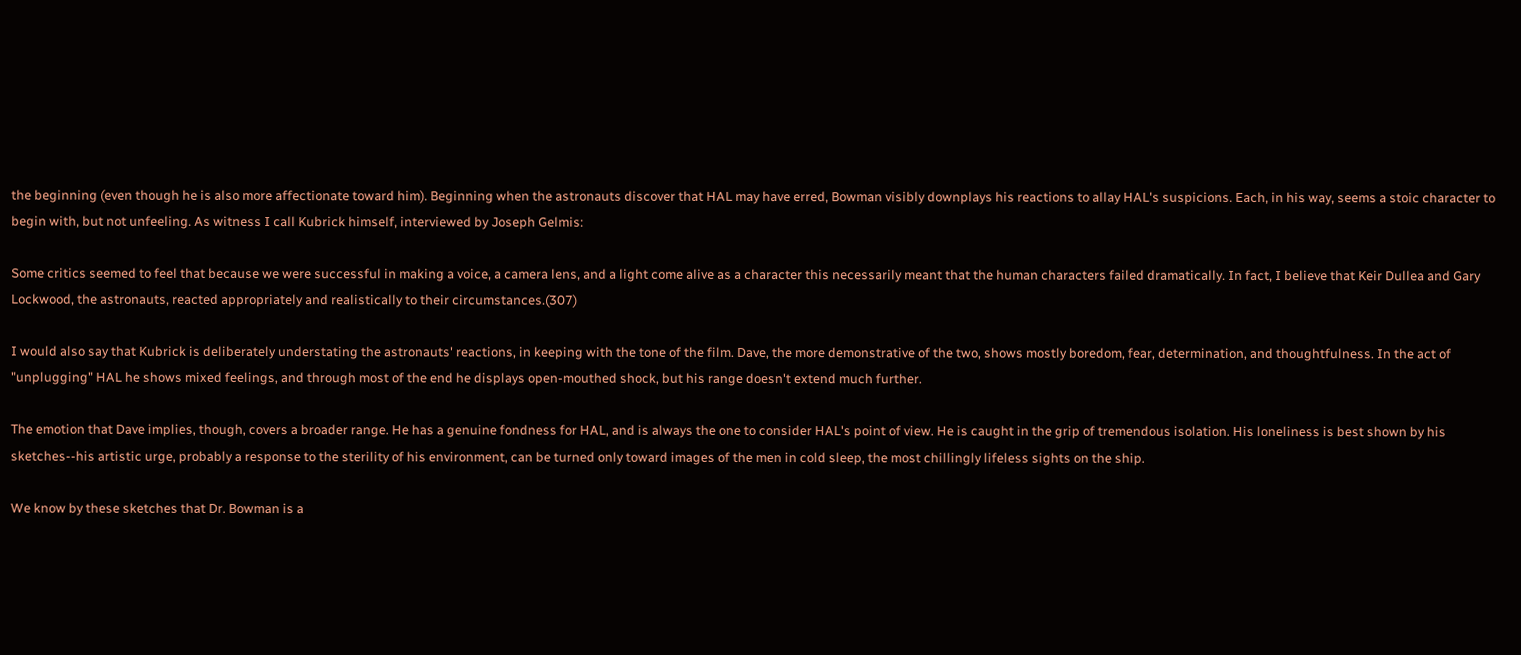the beginning (even though he is also more affectionate toward him). Beginning when the astronauts discover that HAL may have erred, Bowman visibly downplays his reactions to allay HAL's suspicions. Each, in his way, seems a stoic character to begin with, but not unfeeling. As witness I call Kubrick himself, interviewed by Joseph Gelmis:

Some critics seemed to feel that because we were successful in making a voice, a camera lens, and a light come alive as a character this necessarily meant that the human characters failed dramatically. In fact, I believe that Keir Dullea and Gary Lockwood, the astronauts, reacted appropriately and realistically to their circumstances.(307)

I would also say that Kubrick is deliberately understating the astronauts' reactions, in keeping with the tone of the film. Dave, the more demonstrative of the two, shows mostly boredom, fear, determination, and thoughtfulness. In the act of "unplugging" HAL he shows mixed feelings, and through most of the end he displays open-mouthed shock, but his range doesn't extend much further.

The emotion that Dave implies, though, covers a broader range. He has a genuine fondness for HAL, and is always the one to consider HAL's point of view. He is caught in the grip of tremendous isolation. His loneliness is best shown by his sketches--his artistic urge, probably a response to the sterility of his environment, can be turned only toward images of the men in cold sleep, the most chillingly lifeless sights on the ship.

We know by these sketches that Dr. Bowman is a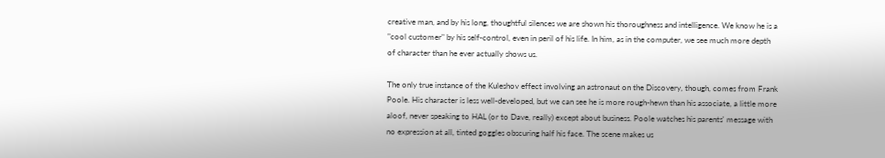creative man, and by his long, thoughtful silences we are shown his thoroughness and intelligence. We know he is a "cool customer" by his self-control, even in peril of his life. In him, as in the computer, we see much more depth of character than he ever actually shows us.

The only true instance of the Kuleshov effect involving an astronaut on the Discovery, though, comes from Frank Poole. His character is less well-developed, but we can see he is more rough-hewn than his associate, a little more aloof, never speaking to HAL (or to Dave, really) except about business. Poole watches his parents' message with no expression at all, tinted goggles obscuring half his face. The scene makes us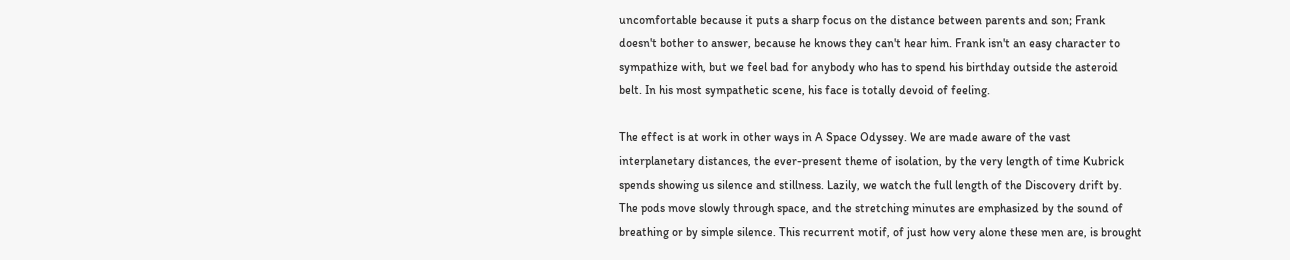uncomfortable because it puts a sharp focus on the distance between parents and son; Frank doesn't bother to answer, because he knows they can't hear him. Frank isn't an easy character to sympathize with, but we feel bad for anybody who has to spend his birthday outside the asteroid belt. In his most sympathetic scene, his face is totally devoid of feeling.

The effect is at work in other ways in A Space Odyssey. We are made aware of the vast interplanetary distances, the ever-present theme of isolation, by the very length of time Kubrick spends showing us silence and stillness. Lazily, we watch the full length of the Discovery drift by. The pods move slowly through space, and the stretching minutes are emphasized by the sound of breathing or by simple silence. This recurrent motif, of just how very alone these men are, is brought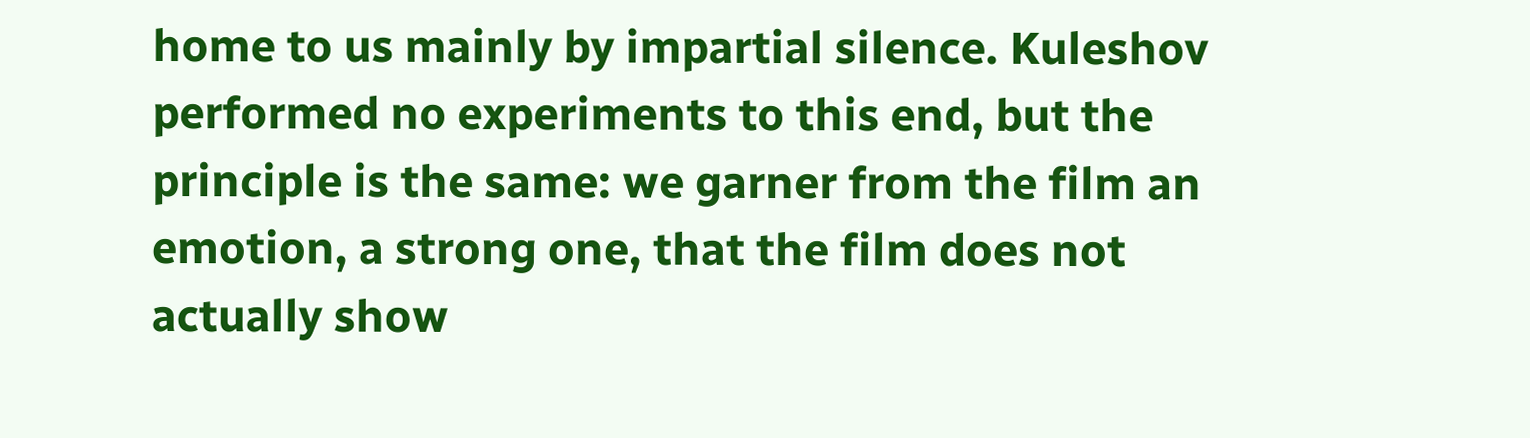home to us mainly by impartial silence. Kuleshov performed no experiments to this end, but the principle is the same: we garner from the film an emotion, a strong one, that the film does not actually show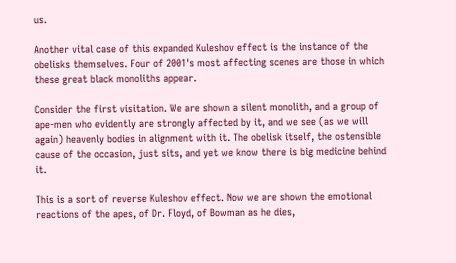us.

Another vital case of this expanded Kuleshov effect is the instance of the obelisks themselves. Four of 2001's most affecting scenes are those in which these great black monoliths appear.

Consider the first visitation. We are shown a silent monolith, and a group of ape-men who evidently are strongly affected by it, and we see (as we will again) heavenly bodies in alignment with it. The obelisk itself, the ostensible cause of the occasion, just sits, and yet we know there is big medicine behind it.

This is a sort of reverse Kuleshov effect. Now we are shown the emotional reactions of the apes, of Dr. Floyd, of Bowman as he dies,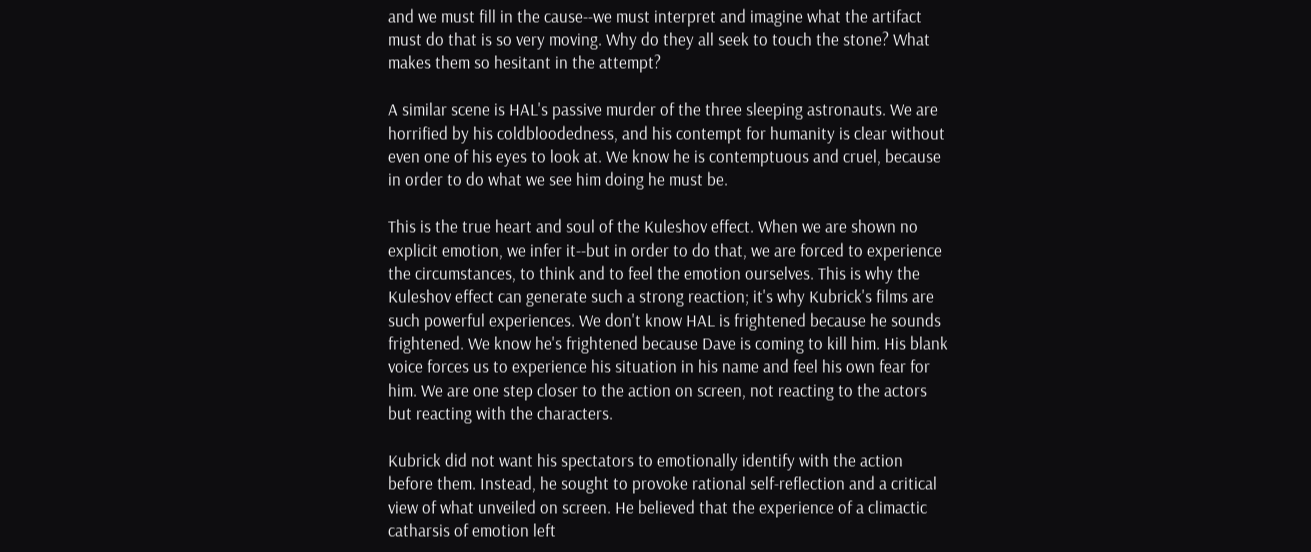and we must fill in the cause--we must interpret and imagine what the artifact must do that is so very moving. Why do they all seek to touch the stone? What makes them so hesitant in the attempt?

A similar scene is HAL's passive murder of the three sleeping astronauts. We are horrified by his coldbloodedness, and his contempt for humanity is clear without even one of his eyes to look at. We know he is contemptuous and cruel, because in order to do what we see him doing he must be.

This is the true heart and soul of the Kuleshov effect. When we are shown no explicit emotion, we infer it--but in order to do that, we are forced to experience the circumstances, to think and to feel the emotion ourselves. This is why the Kuleshov effect can generate such a strong reaction; it's why Kubrick's films are such powerful experiences. We don't know HAL is frightened because he sounds frightened. We know he's frightened because Dave is coming to kill him. His blank voice forces us to experience his situation in his name and feel his own fear for him. We are one step closer to the action on screen, not reacting to the actors but reacting with the characters.

Kubrick did not want his spectators to emotionally identify with the action before them. Instead, he sought to provoke rational self-reflection and a critical view of what unveiled on screen. He believed that the experience of a climactic catharsis of emotion left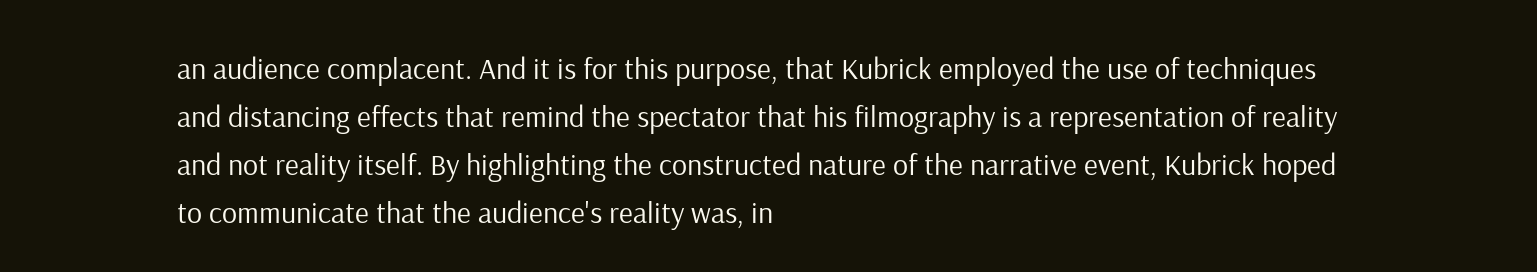an audience complacent. And it is for this purpose, that Kubrick employed the use of techniques and distancing effects that remind the spectator that his filmography is a representation of reality and not reality itself. By highlighting the constructed nature of the narrative event, Kubrick hoped to communicate that the audience's reality was, in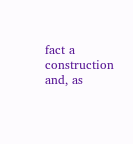fact a construction and, as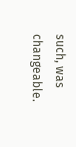such, was changeable.